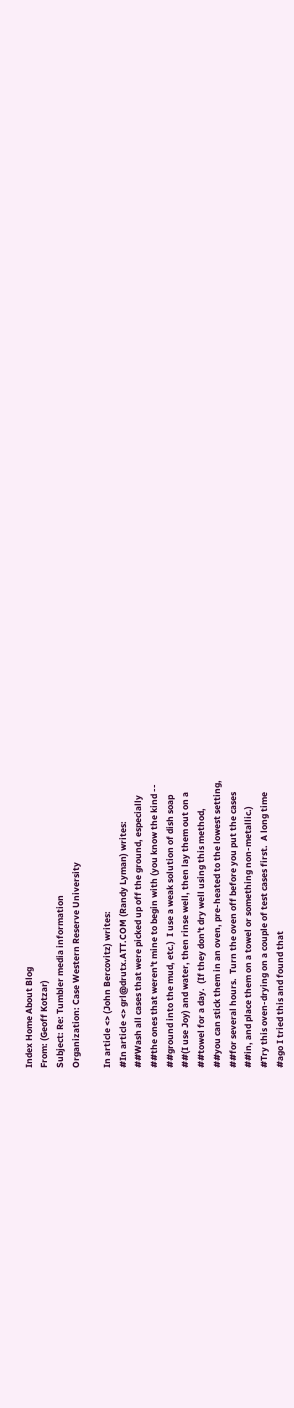Index Home About Blog
From: (Geoff Kotzar)
Subject: Re: Tumbler media information
Organization: Case Western Reserve University

In article <> (John Bercovitz) writes:
#In article <> grl@drutx.ATT.COM (Randy Lyman) writes:
##Wash all cases that were picked up off the ground, especially
##the ones that weren't mine to begin with (you know the kind --
##ground into the mud, etc.)  I use a weak solution of dish soap
##(I use Joy) and water, then rinse well, then lay them out on a
##towel for a day.  (If they don't dry well using this method,
##you can stick them in an oven, pre-heated to the lowest setting,
##for several hours.  Turn the oven off before you put the cases
##in, and place them on a towel or something non-metallic.)
#Try this oven-drying on a couple of test cases first.  A long time
#ago I tried this and found that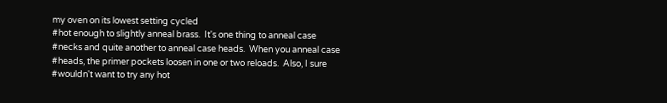my oven on its lowest setting cycled
#hot enough to slightly anneal brass.  It's one thing to anneal case
#necks and quite another to anneal case heads.  When you anneal case
#heads, the primer pockets loosen in one or two reloads.  Also, I sure
#wouldn't want to try any hot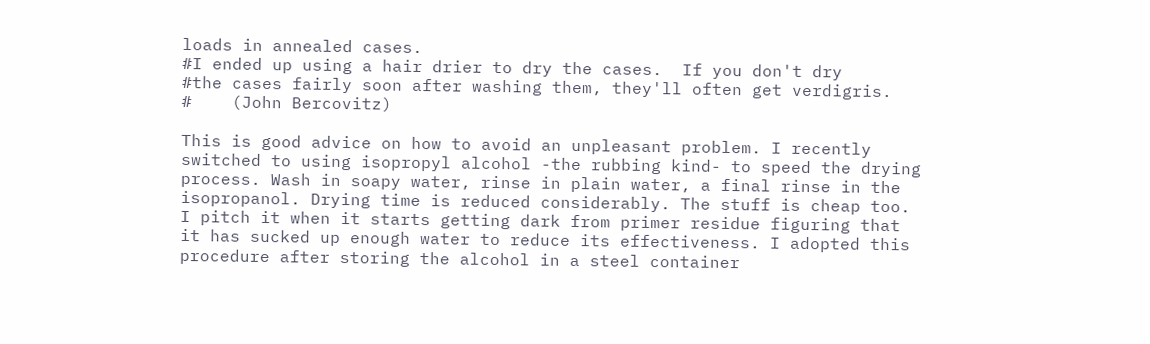loads in annealed cases.
#I ended up using a hair drier to dry the cases.  If you don't dry
#the cases fairly soon after washing them, they'll often get verdigris.
#    (John Bercovitz)

This is good advice on how to avoid an unpleasant problem. I recently
switched to using isopropyl alcohol -the rubbing kind- to speed the drying
process. Wash in soapy water, rinse in plain water, a final rinse in the
isopropanol. Drying time is reduced considerably. The stuff is cheap too.
I pitch it when it starts getting dark from primer residue figuring that
it has sucked up enough water to reduce its effectiveness. I adopted this
procedure after storing the alcohol in a steel container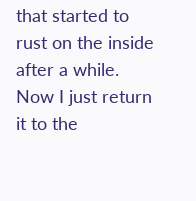that started to
rust on the inside after a while. Now I just return it to the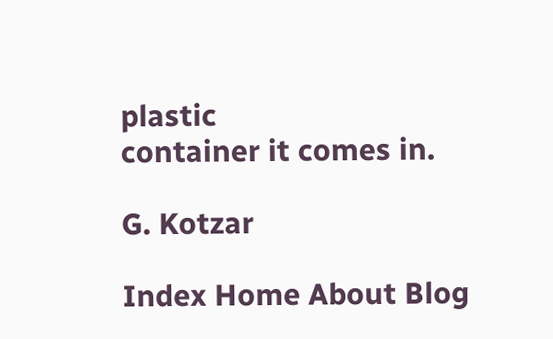plastic
container it comes in.

G. Kotzar

Index Home About Blog